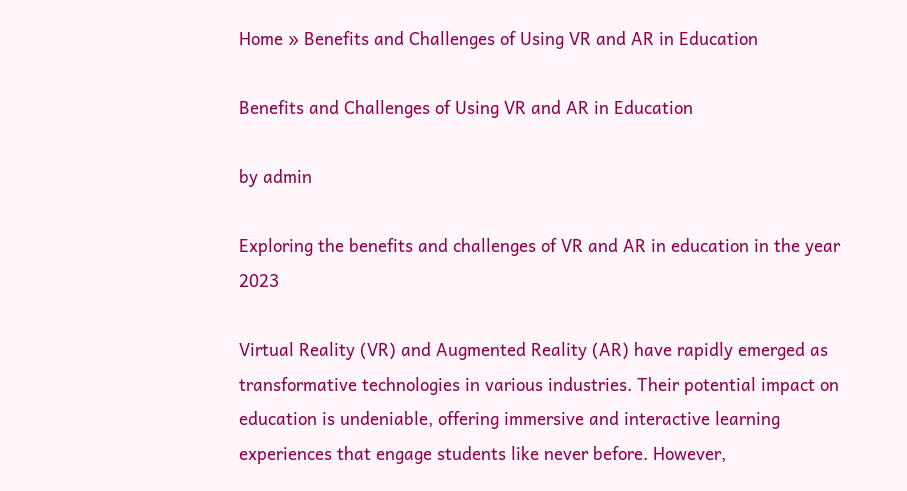Home » Benefits and Challenges of Using VR and AR in Education

Benefits and Challenges of Using VR and AR in Education

by admin

Exploring the benefits and challenges of VR and AR in education in the year 2023

Virtual Reality (VR) and Augmented Reality (AR) have rapidly emerged as transformative technologies in various industries. Their potential impact on education is undeniable, offering immersive and interactive learning experiences that engage students like never before. However,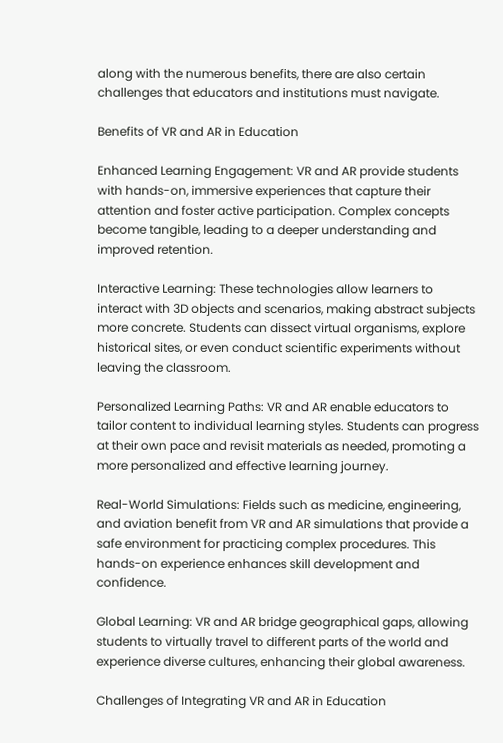along with the numerous benefits, there are also certain challenges that educators and institutions must navigate.

Benefits of VR and AR in Education

Enhanced Learning Engagement: VR and AR provide students with hands-on, immersive experiences that capture their attention and foster active participation. Complex concepts become tangible, leading to a deeper understanding and improved retention.

Interactive Learning: These technologies allow learners to interact with 3D objects and scenarios, making abstract subjects more concrete. Students can dissect virtual organisms, explore historical sites, or even conduct scientific experiments without leaving the classroom.

Personalized Learning Paths: VR and AR enable educators to tailor content to individual learning styles. Students can progress at their own pace and revisit materials as needed, promoting a more personalized and effective learning journey.

Real-World Simulations: Fields such as medicine, engineering, and aviation benefit from VR and AR simulations that provide a safe environment for practicing complex procedures. This hands-on experience enhances skill development and confidence.

Global Learning: VR and AR bridge geographical gaps, allowing students to virtually travel to different parts of the world and experience diverse cultures, enhancing their global awareness.

Challenges of Integrating VR and AR in Education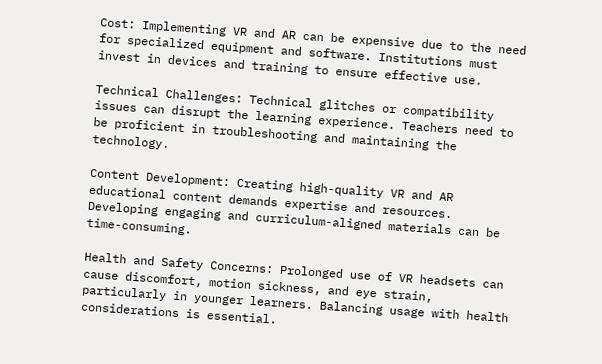Cost: Implementing VR and AR can be expensive due to the need for specialized equipment and software. Institutions must invest in devices and training to ensure effective use.

Technical Challenges: Technical glitches or compatibility issues can disrupt the learning experience. Teachers need to be proficient in troubleshooting and maintaining the technology.

Content Development: Creating high-quality VR and AR educational content demands expertise and resources. Developing engaging and curriculum-aligned materials can be time-consuming.

Health and Safety Concerns: Prolonged use of VR headsets can cause discomfort, motion sickness, and eye strain, particularly in younger learners. Balancing usage with health considerations is essential.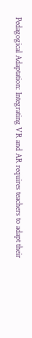Pedagogical Adaptation: Integrating VR and AR requires teachers to adapt their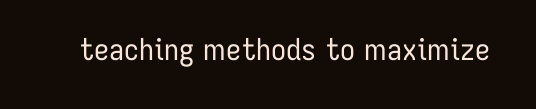teaching methods to maximize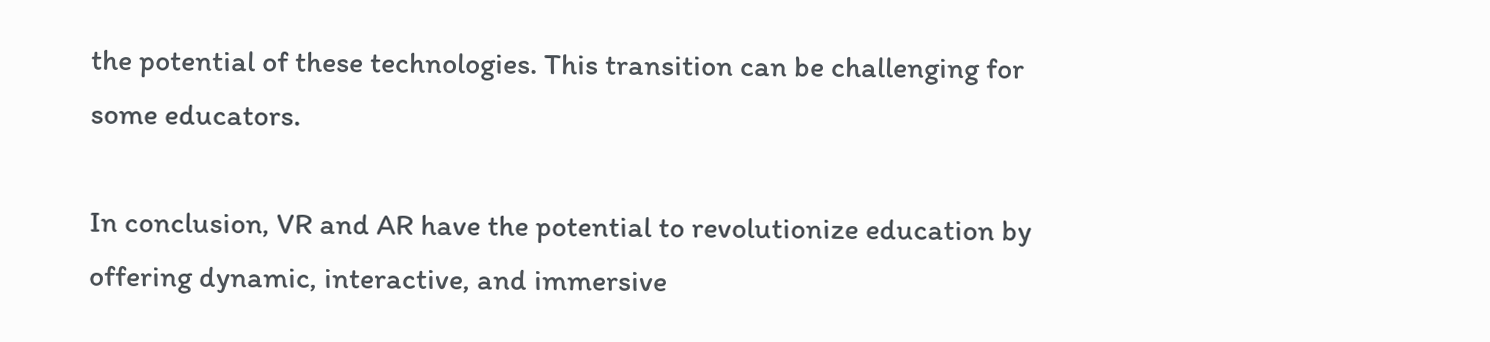the potential of these technologies. This transition can be challenging for some educators.

In conclusion, VR and AR have the potential to revolutionize education by offering dynamic, interactive, and immersive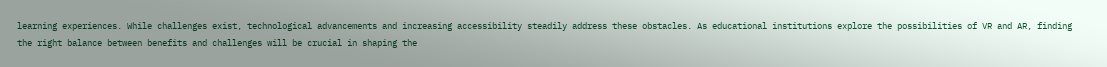learning experiences. While challenges exist, technological advancements and increasing accessibility steadily address these obstacles. As educational institutions explore the possibilities of VR and AR, finding the right balance between benefits and challenges will be crucial in shaping the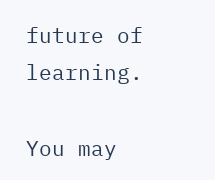future of learning.

You may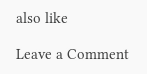also like

Leave a Comment